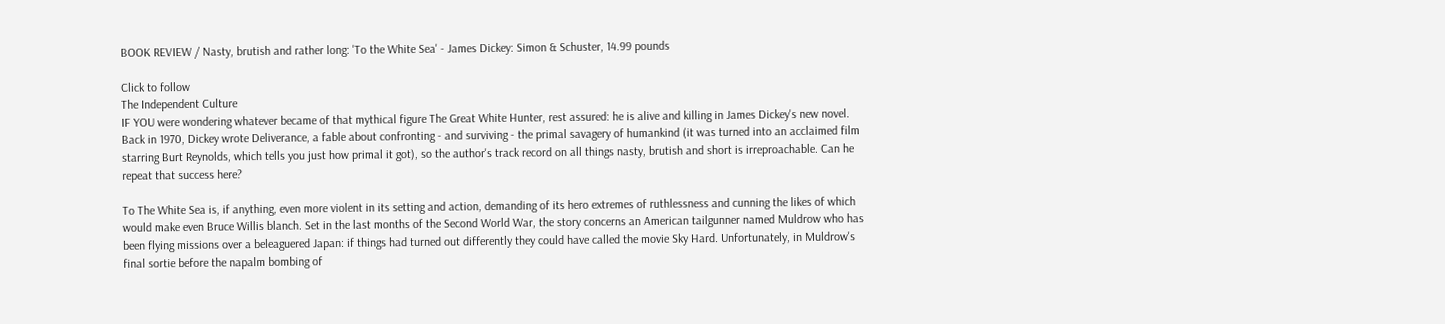BOOK REVIEW / Nasty, brutish and rather long: 'To the White Sea' - James Dickey: Simon & Schuster, 14.99 pounds

Click to follow
The Independent Culture
IF YOU were wondering whatever became of that mythical figure The Great White Hunter, rest assured: he is alive and killing in James Dickey's new novel. Back in 1970, Dickey wrote Deliverance, a fable about confronting - and surviving - the primal savagery of humankind (it was turned into an acclaimed film starring Burt Reynolds, which tells you just how primal it got), so the author's track record on all things nasty, brutish and short is irreproachable. Can he repeat that success here?

To The White Sea is, if anything, even more violent in its setting and action, demanding of its hero extremes of ruthlessness and cunning the likes of which would make even Bruce Willis blanch. Set in the last months of the Second World War, the story concerns an American tailgunner named Muldrow who has been flying missions over a beleaguered Japan: if things had turned out differently they could have called the movie Sky Hard. Unfortunately, in Muldrow's final sortie before the napalm bombing of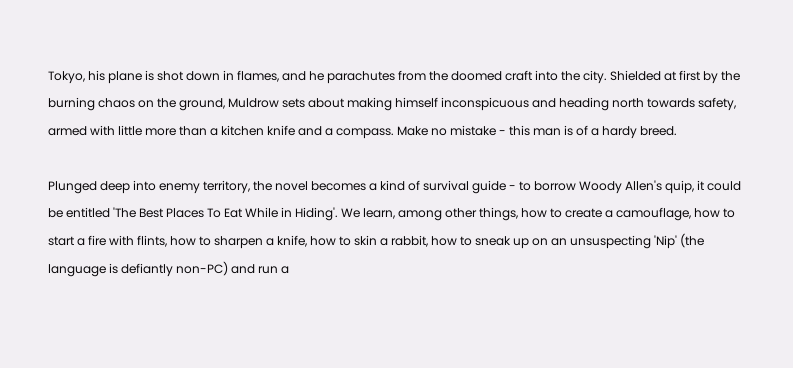Tokyo, his plane is shot down in flames, and he parachutes from the doomed craft into the city. Shielded at first by the burning chaos on the ground, Muldrow sets about making himself inconspicuous and heading north towards safety, armed with little more than a kitchen knife and a compass. Make no mistake - this man is of a hardy breed.

Plunged deep into enemy territory, the novel becomes a kind of survival guide - to borrow Woody Allen's quip, it could be entitled 'The Best Places To Eat While in Hiding'. We learn, among other things, how to create a camouflage, how to start a fire with flints, how to sharpen a knife, how to skin a rabbit, how to sneak up on an unsuspecting 'Nip' (the language is defiantly non-PC) and run a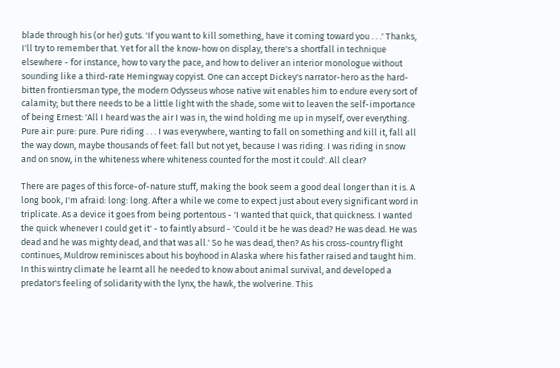blade through his (or her) guts. 'If you want to kill something, have it coming toward you . . .' Thanks, I'll try to remember that. Yet for all the know-how on display, there's a shortfall in technique elsewhere - for instance, how to vary the pace, and how to deliver an interior monologue without sounding like a third-rate Hemingway copyist. One can accept Dickey's narrator-hero as the hard-bitten frontiersman type, the modern Odysseus whose native wit enables him to endure every sort of calamity; but there needs to be a little light with the shade, some wit to leaven the self-importance of being Ernest: 'All I heard was the air I was in, the wind holding me up in myself, over everything. Pure air: pure: pure. Pure riding . . . I was everywhere, wanting to fall on something and kill it, fall all the way down, maybe thousands of feet: fall but not yet, because I was riding. I was riding in snow and on snow, in the whiteness where whiteness counted for the most it could'. All clear?

There are pages of this force-of-nature stuff, making the book seem a good deal longer than it is. A long book, I'm afraid: long: long. After a while we come to expect just about every significant word in triplicate. As a device it goes from being portentous - 'I wanted that quick, that quickness. I wanted the quick whenever I could get it' - to faintly absurd - 'Could it be he was dead? He was dead. He was dead and he was mighty dead, and that was all.' So he was dead, then? As his cross-country flight continues, Muldrow reminisces about his boyhood in Alaska where his father raised and taught him. In this wintry climate he learnt all he needed to know about animal survival, and developed a predator's feeling of solidarity with the lynx, the hawk, the wolverine. This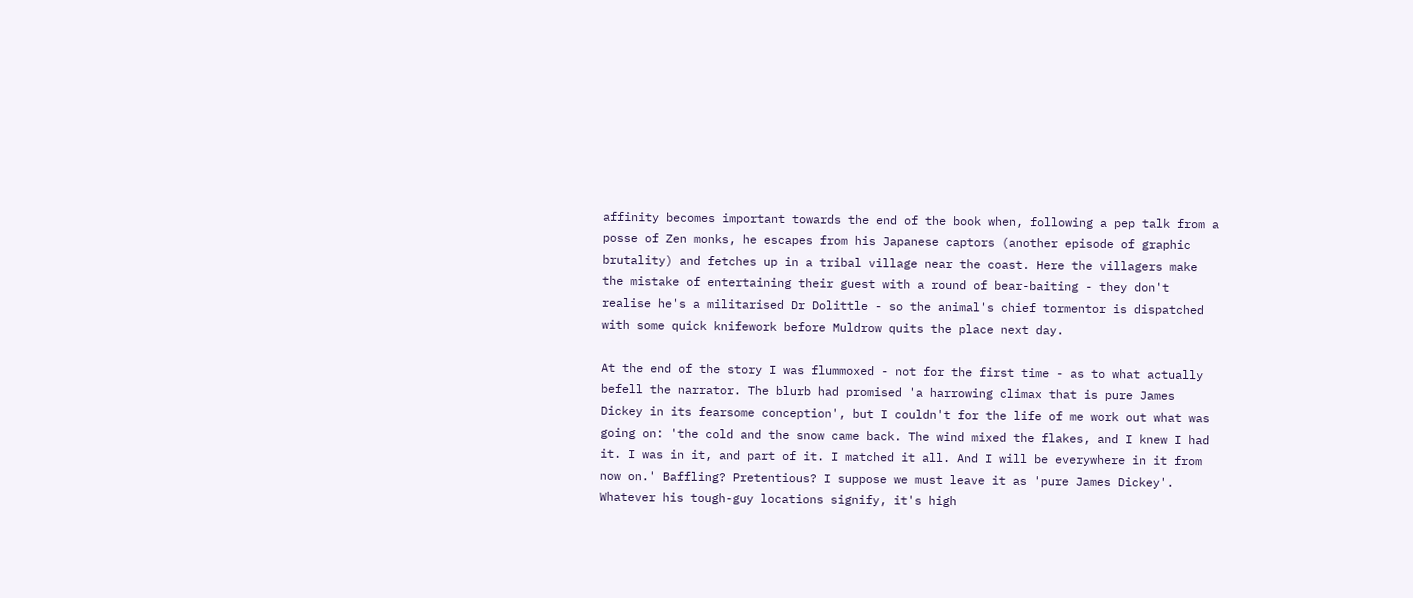affinity becomes important towards the end of the book when, following a pep talk from a posse of Zen monks, he escapes from his Japanese captors (another episode of graphic brutality) and fetches up in a tribal village near the coast. Here the villagers make the mistake of entertaining their guest with a round of bear-baiting - they don't realise he's a militarised Dr Dolittle - so the animal's chief tormentor is dispatched with some quick knifework before Muldrow quits the place next day.

At the end of the story I was flummoxed - not for the first time - as to what actually befell the narrator. The blurb had promised 'a harrowing climax that is pure James Dickey in its fearsome conception', but I couldn't for the life of me work out what was going on: 'the cold and the snow came back. The wind mixed the flakes, and I knew I had it. I was in it, and part of it. I matched it all. And I will be everywhere in it from now on.' Baffling? Pretentious? I suppose we must leave it as 'pure James Dickey'. Whatever his tough-guy locations signify, it's high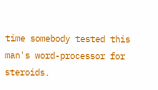time somebody tested this man's word-processor for steroids.